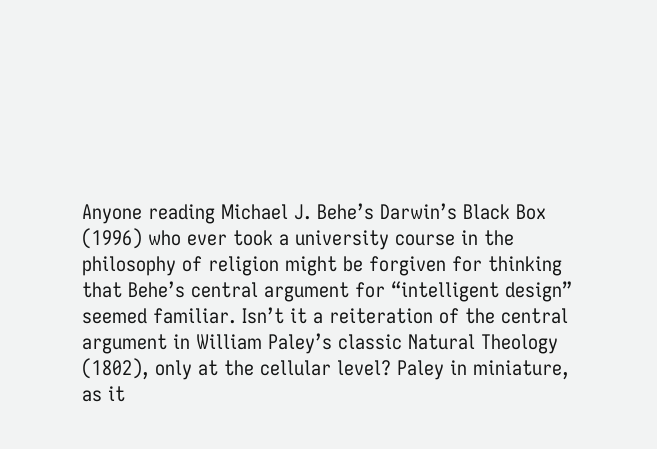Anyone reading Michael J. Behe’s Darwin’s Black Box (1996) who ever took a university course in the philosophy of religion might be forgiven for thinking that Behe’s central argument for “intelligent design” seemed familiar. Isn’t it a reiteration of the central argument in William Paley’s classic Natural Theology (1802), only at the cellular level? Paley in miniature, as it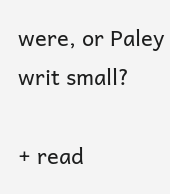were, or Paley writ small?

+ read